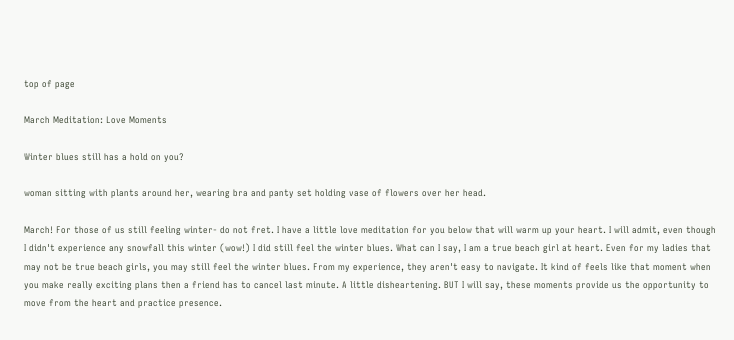top of page

March Meditation: Love Moments

Winter blues still has a hold on you?

woman sitting with plants around her, wearing bra and panty set holding vase of flowers over her head.

March! For those of us still feeling winter- do not fret. I have a little love meditation for you below that will warm up your heart. I will admit, even though I didn't experience any snowfall this winter (wow!) I did still feel the winter blues. What can I say, I am a true beach girl at heart. Even for my ladies that may not be true beach girls, you may still feel the winter blues. From my experience, they aren't easy to navigate. It kind of feels like that moment when you make really exciting plans then a friend has to cancel last minute. A little disheartening. BUT I will say, these moments provide us the opportunity to move from the heart and practice presence.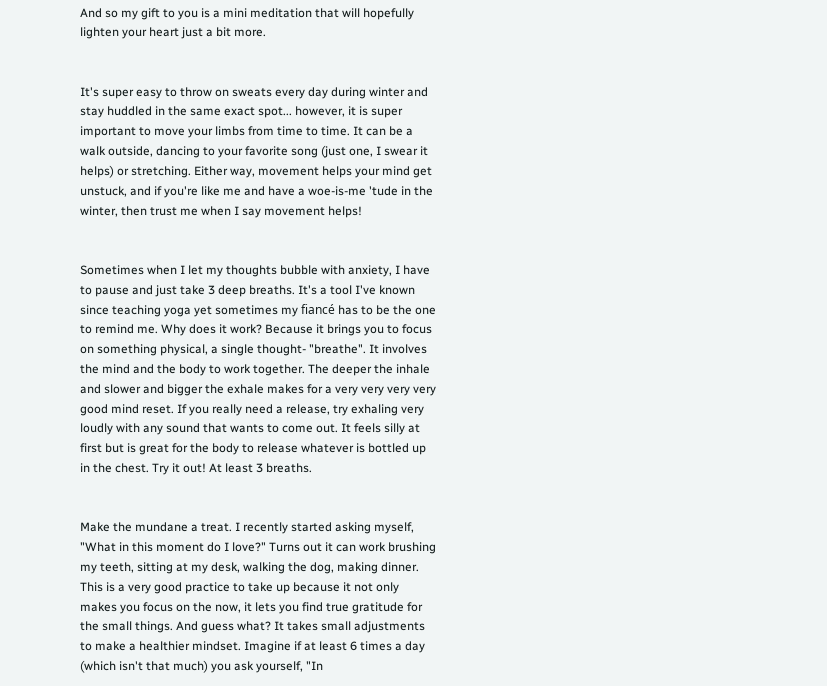And so my gift to you is a mini meditation that will hopefully lighten your heart just a bit more.


It's super easy to throw on sweats every day during winter and stay huddled in the same exact spot... however, it is super important to move your limbs from time to time. It can be a walk outside, dancing to your favorite song (just one, I swear it helps) or stretching. Either way, movement helps your mind get unstuck, and if you're like me and have a woe-is-me 'tude in the winter, then trust me when I say movement helps!


Sometimes when I let my thoughts bubble with anxiety, I have to pause and just take 3 deep breaths. It's a tool I've known since teaching yoga yet sometimes my fiancé has to be the one to remind me. Why does it work? Because it brings you to focus on something physical, a single thought- "breathe". It involves the mind and the body to work together. The deeper the inhale and slower and bigger the exhale makes for a very very very very good mind reset. If you really need a release, try exhaling very loudly with any sound that wants to come out. It feels silly at first but is great for the body to release whatever is bottled up in the chest. Try it out! At least 3 breaths.


Make the mundane a treat. I recently started asking myself, "What in this moment do I love?" Turns out it can work brushing my teeth, sitting at my desk, walking the dog, making dinner. This is a very good practice to take up because it not only makes you focus on the now, it lets you find true gratitude for the small things. And guess what? It takes small adjustments to make a healthier mindset. Imagine if at least 6 times a day (which isn't that much) you ask yourself, "In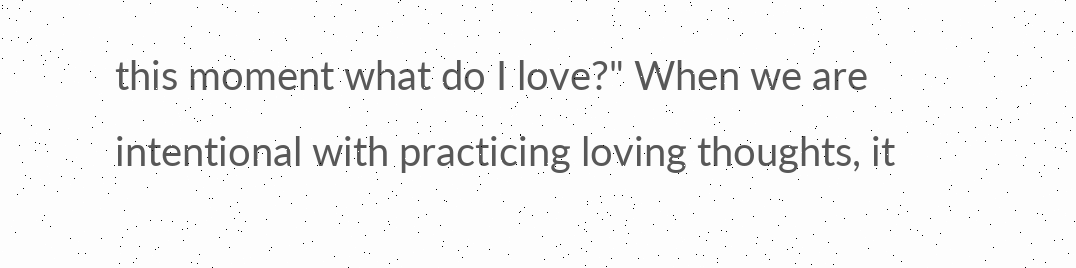this moment what do I love?" When we are intentional with practicing loving thoughts, it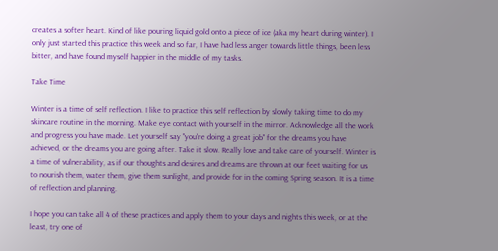creates a softer heart. Kind of like pouring liquid gold onto a piece of ice (aka my heart during winter). I only just started this practice this week and so far, I have had less anger towards little things, been less bitter, and have found myself happier in the middle of my tasks.

Take Time

Winter is a time of self reflection. I like to practice this self reflection by slowly taking time to do my skincare routine in the morning. Make eye contact with yourself in the mirror. Acknowledge all the work and progress you have made. Let yourself say "you're doing a great job" for the dreams you have achieved, or the dreams you are going after. Take it slow. Really love and take care of yourself. Winter is a time of vulnerability, as if our thoughts and desires and dreams are thrown at our feet waiting for us to nourish them, water them, give them sunlight, and provide for in the coming Spring season. It is a time of reflection and planning.

I hope you can take all 4 of these practices and apply them to your days and nights this week, or at the least, try one of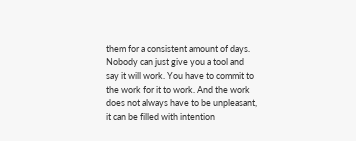them for a consistent amount of days. Nobody can just give you a tool and say it will work. You have to commit to the work for it to work. And the work does not always have to be unpleasant, it can be filled with intention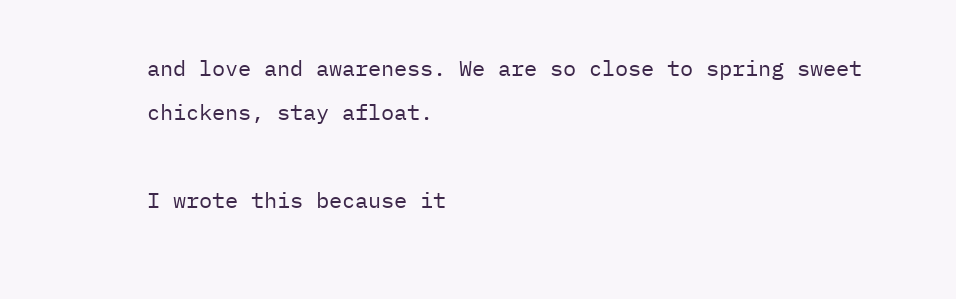and love and awareness. We are so close to spring sweet chickens, stay afloat.

I wrote this because it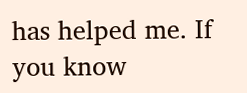has helped me. If you know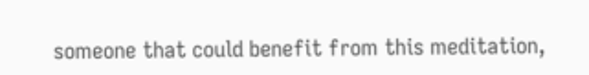someone that could benefit from this meditation,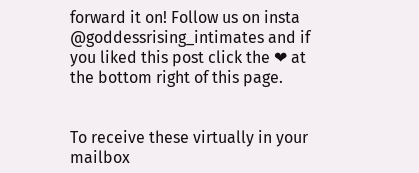forward it on! Follow us on insta @goddessrising_intimates and if you liked this post click the ❤ at the bottom right of this page.


To receive these virtually in your mailbox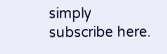simply subscribe here.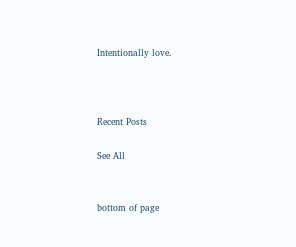Intentionally love.



Recent Posts

See All


bottom of page